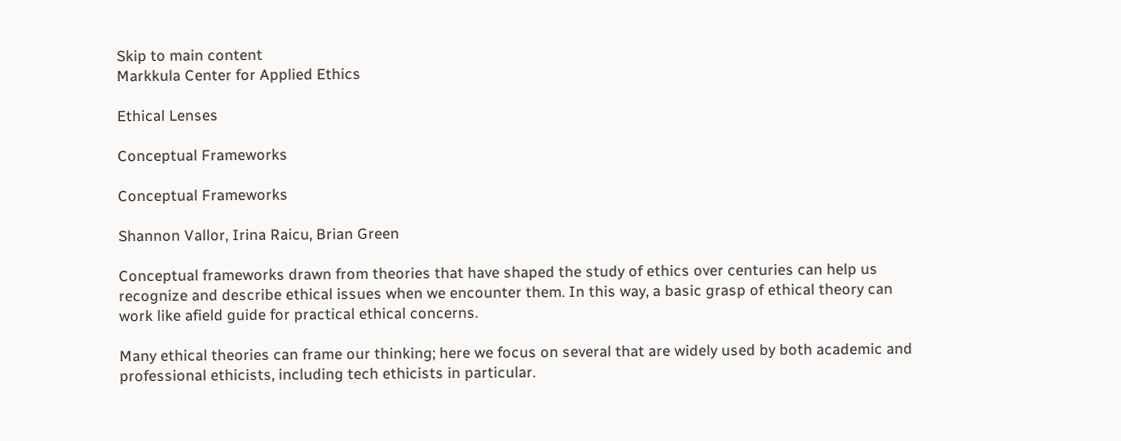Skip to main content
Markkula Center for Applied Ethics

Ethical Lenses

Conceptual Frameworks

Conceptual Frameworks

Shannon Vallor, Irina Raicu, Brian Green

Conceptual frameworks drawn from theories that have shaped the study of ethics over centuries can help us recognize and describe ethical issues when we encounter them. In this way, a basic grasp of ethical theory can work like afield guide for practical ethical concerns.

Many ethical theories can frame our thinking; here we focus on several that are widely used by both academic and professional ethicists, including tech ethicists in particular.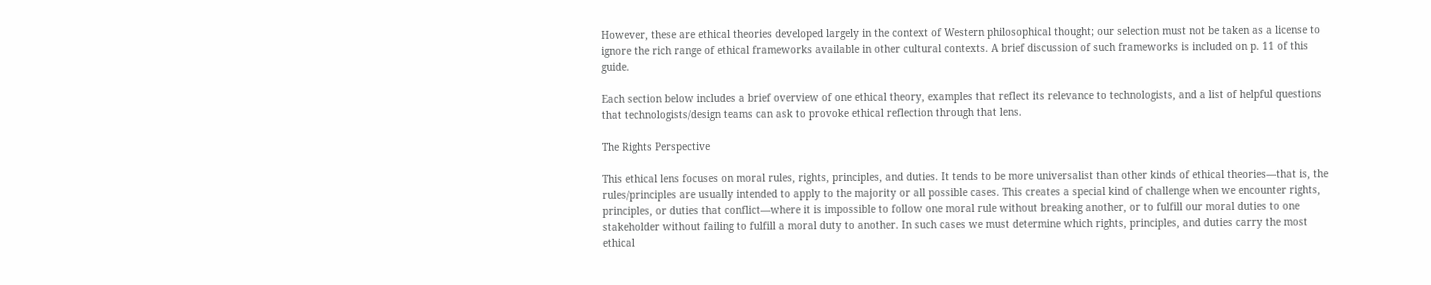However, these are ethical theories developed largely in the context of Western philosophical thought; our selection must not be taken as a license to ignore the rich range of ethical frameworks available in other cultural contexts. A brief discussion of such frameworks is included on p. 11 of this guide.

Each section below includes a brief overview of one ethical theory, examples that reflect its relevance to technologists, and a list of helpful questions that technologists/design teams can ask to provoke ethical reflection through that lens.

The Rights Perspective

This ethical lens focuses on moral rules, rights, principles, and duties. It tends to be more universalist than other kinds of ethical theories—that is, the rules/principles are usually intended to apply to the majority or all possible cases. This creates a special kind of challenge when we encounter rights, principles, or duties that conflict—where it is impossible to follow one moral rule without breaking another, or to fulfill our moral duties to one stakeholder without failing to fulfill a moral duty to another. In such cases we must determine which rights, principles, and duties carry the most ethical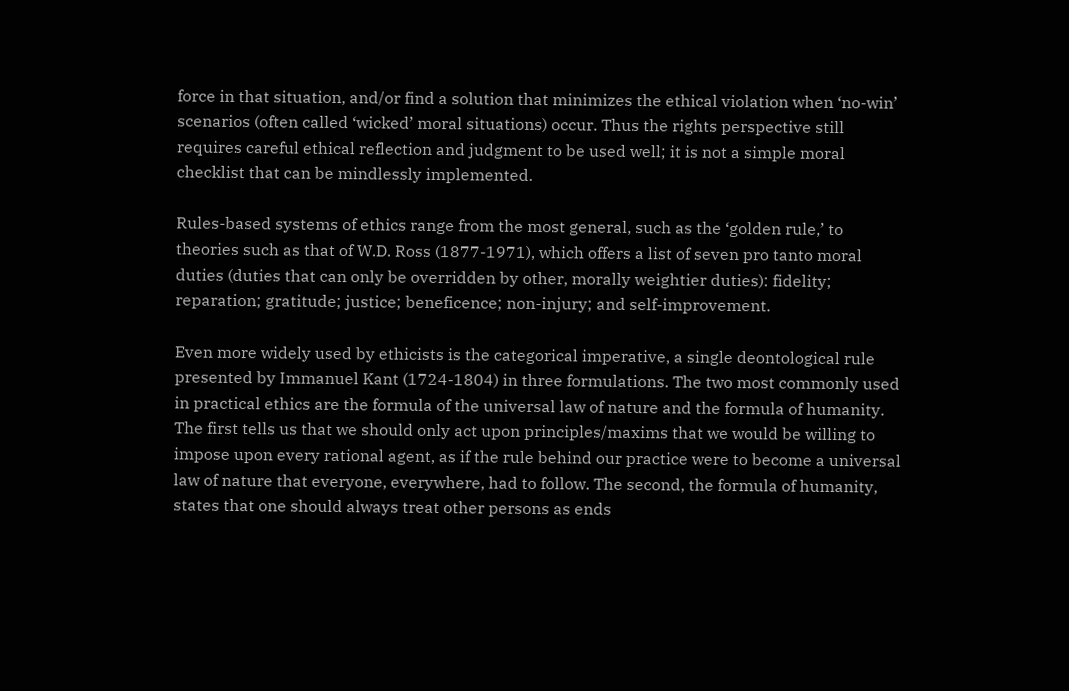force in that situation, and/or find a solution that minimizes the ethical violation when ‘no-win’ scenarios (often called ‘wicked’ moral situations) occur. Thus the rights perspective still requires careful ethical reflection and judgment to be used well; it is not a simple moral checklist that can be mindlessly implemented.

Rules-based systems of ethics range from the most general, such as the ‘golden rule,’ to theories such as that of W.D. Ross (1877-1971), which offers a list of seven pro tanto moral duties (duties that can only be overridden by other, morally weightier duties): fidelity; reparation; gratitude; justice; beneficence; non-injury; and self-improvement.

Even more widely used by ethicists is the categorical imperative, a single deontological rule presented by Immanuel Kant (1724-1804) in three formulations. The two most commonly used in practical ethics are the formula of the universal law of nature and the formula of humanity. The first tells us that we should only act upon principles/maxims that we would be willing to impose upon every rational agent, as if the rule behind our practice were to become a universal law of nature that everyone, everywhere, had to follow. The second, the formula of humanity, states that one should always treat other persons as ends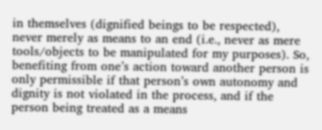in themselves (dignified beings to be respected), never merely as means to an end (i.e., never as mere tools/objects to be manipulated for my purposes). So, benefiting from one’s action toward another person is only permissible if that person’s own autonomy and dignity is not violated in the process, and if the person being treated as a means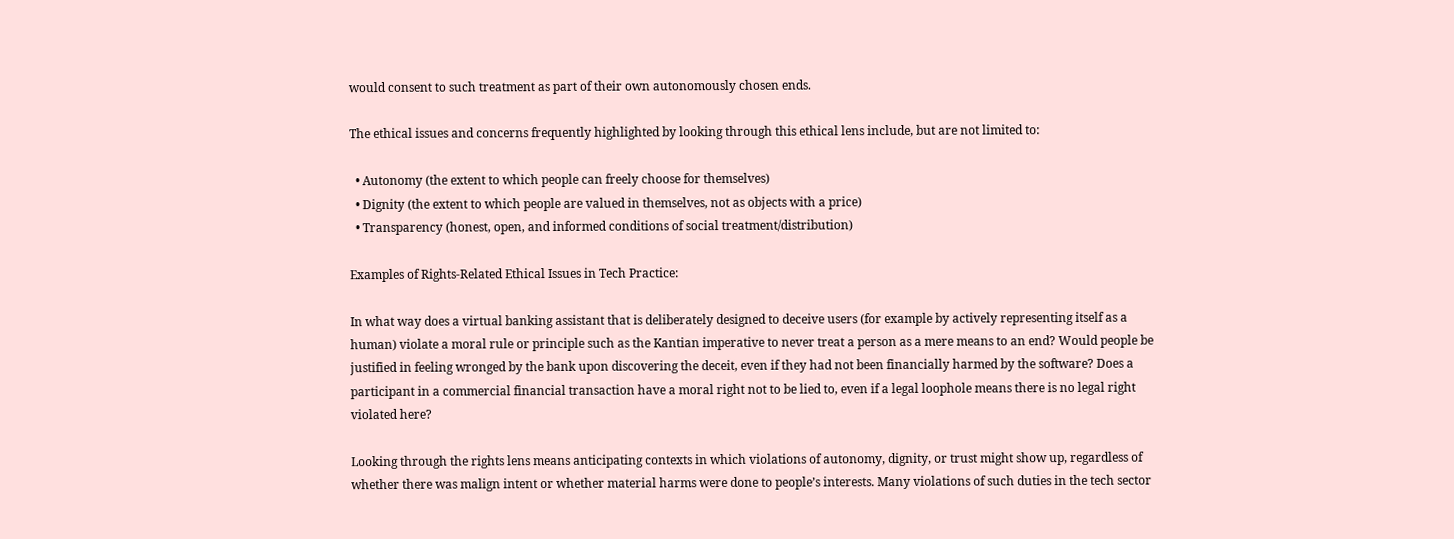would consent to such treatment as part of their own autonomously chosen ends.

The ethical issues and concerns frequently highlighted by looking through this ethical lens include, but are not limited to:

  • Autonomy (the extent to which people can freely choose for themselves)
  • Dignity (the extent to which people are valued in themselves, not as objects with a price)
  • Transparency (honest, open, and informed conditions of social treatment/distribution)

Examples of Rights-Related Ethical Issues in Tech Practice:

In what way does a virtual banking assistant that is deliberately designed to deceive users (for example by actively representing itself as a human) violate a moral rule or principle such as the Kantian imperative to never treat a person as a mere means to an end? Would people be justified in feeling wronged by the bank upon discovering the deceit, even if they had not been financially harmed by the software? Does a participant in a commercial financial transaction have a moral right not to be lied to, even if a legal loophole means there is no legal right violated here?

Looking through the rights lens means anticipating contexts in which violations of autonomy, dignity, or trust might show up, regardless of whether there was malign intent or whether material harms were done to people’s interests. Many violations of such duties in the tech sector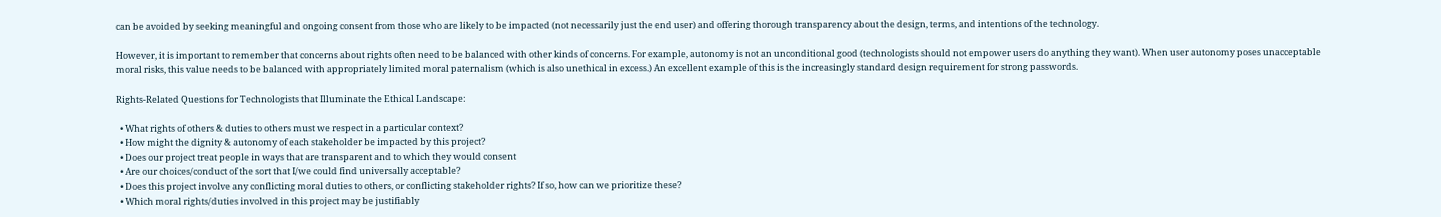can be avoided by seeking meaningful and ongoing consent from those who are likely to be impacted (not necessarily just the end user) and offering thorough transparency about the design, terms, and intentions of the technology.

However, it is important to remember that concerns about rights often need to be balanced with other kinds of concerns. For example, autonomy is not an unconditional good (technologists should not empower users do anything they want). When user autonomy poses unacceptable moral risks, this value needs to be balanced with appropriately limited moral paternalism (which is also unethical in excess.) An excellent example of this is the increasingly standard design requirement for strong passwords.

Rights-Related Questions for Technologists that Illuminate the Ethical Landscape:

  • What rights of others & duties to others must we respect in a particular context?
  • How might the dignity & autonomy of each stakeholder be impacted by this project?
  • Does our project treat people in ways that are transparent and to which they would consent
  • Are our choices/conduct of the sort that I/we could find universally acceptable?
  • Does this project involve any conflicting moral duties to others, or conflicting stakeholder rights? If so, how can we prioritize these?
  • Which moral rights/duties involved in this project may be justifiably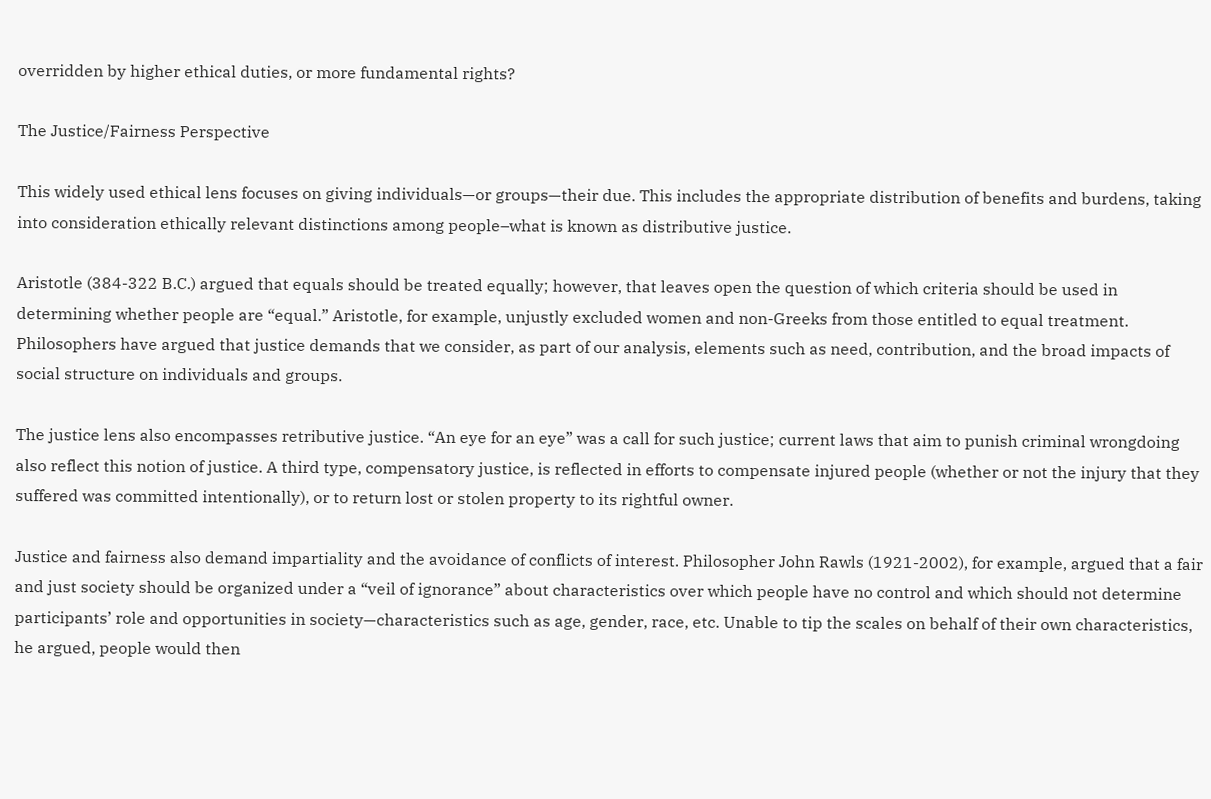overridden by higher ethical duties, or more fundamental rights?

The Justice/Fairness Perspective

This widely used ethical lens focuses on giving individuals—or groups—their due. This includes the appropriate distribution of benefits and burdens, taking into consideration ethically relevant distinctions among people–what is known as distributive justice.

Aristotle (384-322 B.C.) argued that equals should be treated equally; however, that leaves open the question of which criteria should be used in determining whether people are “equal.” Aristotle, for example, unjustly excluded women and non-Greeks from those entitled to equal treatment. Philosophers have argued that justice demands that we consider, as part of our analysis, elements such as need, contribution, and the broad impacts of social structure on individuals and groups.

The justice lens also encompasses retributive justice. “An eye for an eye” was a call for such justice; current laws that aim to punish criminal wrongdoing also reflect this notion of justice. A third type, compensatory justice, is reflected in efforts to compensate injured people (whether or not the injury that they suffered was committed intentionally), or to return lost or stolen property to its rightful owner.

Justice and fairness also demand impartiality and the avoidance of conflicts of interest. Philosopher John Rawls (1921-2002), for example, argued that a fair and just society should be organized under a “veil of ignorance” about characteristics over which people have no control and which should not determine participants’ role and opportunities in society—characteristics such as age, gender, race, etc. Unable to tip the scales on behalf of their own characteristics, he argued, people would then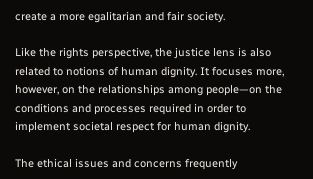create a more egalitarian and fair society.

Like the rights perspective, the justice lens is also related to notions of human dignity. It focuses more, however, on the relationships among people—on the conditions and processes required in order to implement societal respect for human dignity.

The ethical issues and concerns frequently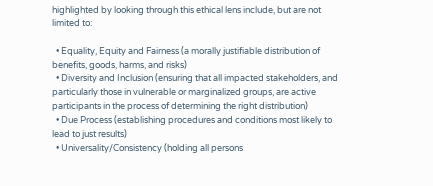highlighted by looking through this ethical lens include, but are not limited to:

  • Equality, Equity and Fairness (a morally justifiable distribution of benefits, goods, harms, and risks)
  • Diversity and Inclusion (ensuring that all impacted stakeholders, and particularly those in vulnerable or marginalized groups, are active participants in the process of determining the right distribution)
  • Due Process (establishing procedures and conditions most likely to lead to just results)
  • Universality/Consistency (holding all persons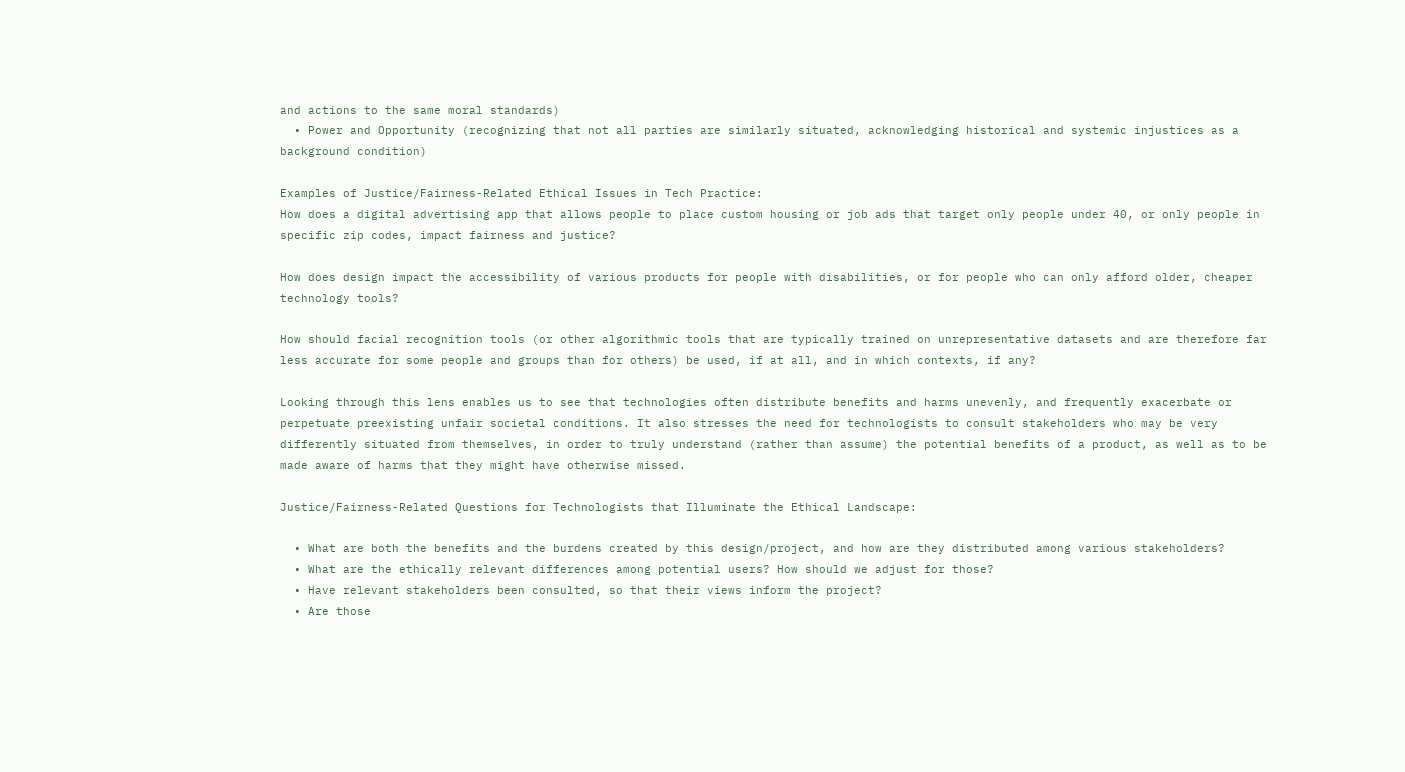and actions to the same moral standards)
  • Power and Opportunity (recognizing that not all parties are similarly situated, acknowledging historical and systemic injustices as a background condition)

Examples of Justice/Fairness-Related Ethical Issues in Tech Practice:
How does a digital advertising app that allows people to place custom housing or job ads that target only people under 40, or only people in specific zip codes, impact fairness and justice?

How does design impact the accessibility of various products for people with disabilities, or for people who can only afford older, cheaper technology tools?

How should facial recognition tools (or other algorithmic tools that are typically trained on unrepresentative datasets and are therefore far less accurate for some people and groups than for others) be used, if at all, and in which contexts, if any?

Looking through this lens enables us to see that technologies often distribute benefits and harms unevenly, and frequently exacerbate or perpetuate preexisting unfair societal conditions. It also stresses the need for technologists to consult stakeholders who may be very differently situated from themselves, in order to truly understand (rather than assume) the potential benefits of a product, as well as to be made aware of harms that they might have otherwise missed.

Justice/Fairness-Related Questions for Technologists that Illuminate the Ethical Landscape:

  • What are both the benefits and the burdens created by this design/project, and how are they distributed among various stakeholders?
  • What are the ethically relevant differences among potential users? How should we adjust for those?
  • Have relevant stakeholders been consulted, so that their views inform the project?
  • Are those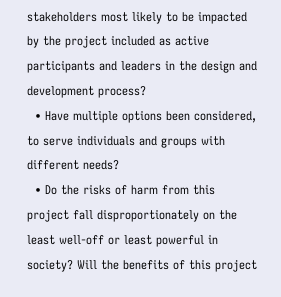stakeholders most likely to be impacted by the project included as active participants and leaders in the design and development process?
  • Have multiple options been considered, to serve individuals and groups with different needs?
  • Do the risks of harm from this project fall disproportionately on the least well-off or least powerful in society? Will the benefits of this project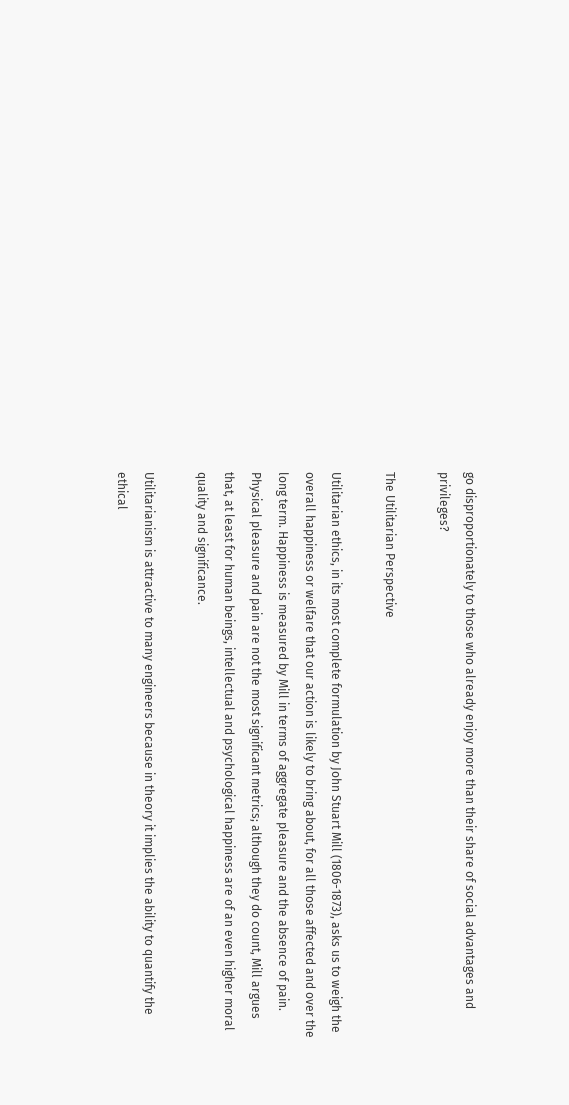go disproportionately to those who already enjoy more than their share of social advantages and privileges?

The Utilitarian Perspective

Utilitarian ethics, in its most complete formulation by John Stuart Mill (1806-1873), asks us to weigh the overall happiness or welfare that our action is likely to bring about, for all those affected and over the long term. Happiness is measured by Mill in terms of aggregate pleasure and the absence of pain. Physical pleasure and pain are not the most significant metrics; although they do count, Mill argues that, at least for human beings, intellectual and psychological happiness are of an even higher moral quality and significance.

Utilitarianism is attractive to many engineers because in theory it implies the ability to quantify the ethical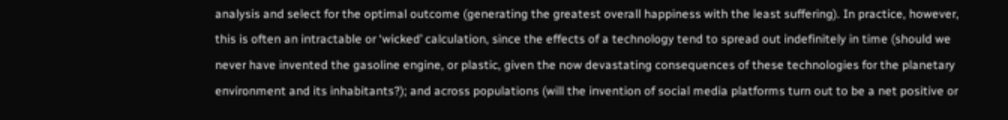analysis and select for the optimal outcome (generating the greatest overall happiness with the least suffering). In practice, however, this is often an intractable or ‘wicked’ calculation, since the effects of a technology tend to spread out indefinitely in time (should we never have invented the gasoline engine, or plastic, given the now devastating consequences of these technologies for the planetary environment and its inhabitants?); and across populations (will the invention of social media platforms turn out to be a net positive or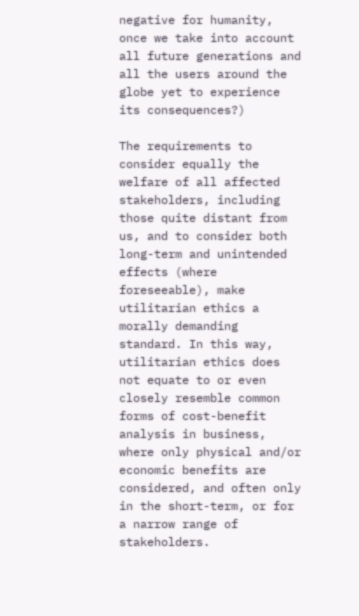negative for humanity, once we take into account all future generations and all the users around the globe yet to experience its consequences?)

The requirements to consider equally the welfare of all affected stakeholders, including those quite distant from us, and to consider both long-term and unintended effects (where foreseeable), make utilitarian ethics a morally demanding standard. In this way, utilitarian ethics does not equate to or even closely resemble common forms of cost-benefit analysis in business, where only physical and/or economic benefits are considered, and often only in the short-term, or for a narrow range of stakeholders.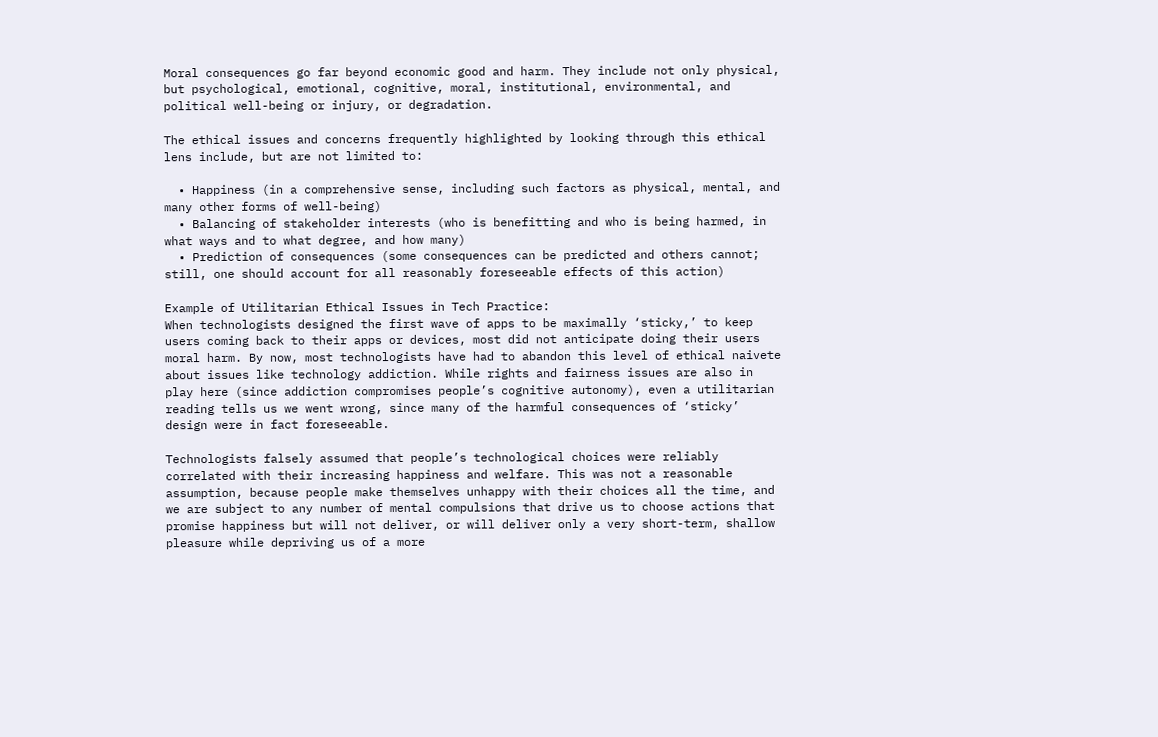Moral consequences go far beyond economic good and harm. They include not only physical, but psychological, emotional, cognitive, moral, institutional, environmental, and political well-being or injury, or degradation.

The ethical issues and concerns frequently highlighted by looking through this ethical lens include, but are not limited to:

  • Happiness (in a comprehensive sense, including such factors as physical, mental, and many other forms of well-being)
  • Balancing of stakeholder interests (who is benefitting and who is being harmed, in what ways and to what degree, and how many)
  • Prediction of consequences (some consequences can be predicted and others cannot; still, one should account for all reasonably foreseeable effects of this action)

Example of Utilitarian Ethical Issues in Tech Practice:
When technologists designed the first wave of apps to be maximally ‘sticky,’ to keep users coming back to their apps or devices, most did not anticipate doing their users moral harm. By now, most technologists have had to abandon this level of ethical naivete about issues like technology addiction. While rights and fairness issues are also in play here (since addiction compromises people’s cognitive autonomy), even a utilitarian reading tells us we went wrong, since many of the harmful consequences of ‘sticky’ design were in fact foreseeable.

Technologists falsely assumed that people’s technological choices were reliably correlated with their increasing happiness and welfare. This was not a reasonable assumption, because people make themselves unhappy with their choices all the time, and we are subject to any number of mental compulsions that drive us to choose actions that promise happiness but will not deliver, or will deliver only a very short-term, shallow pleasure while depriving us of a more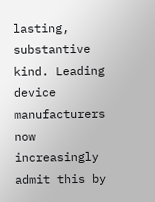lasting, substantive kind. Leading device manufacturers now increasingly admit this by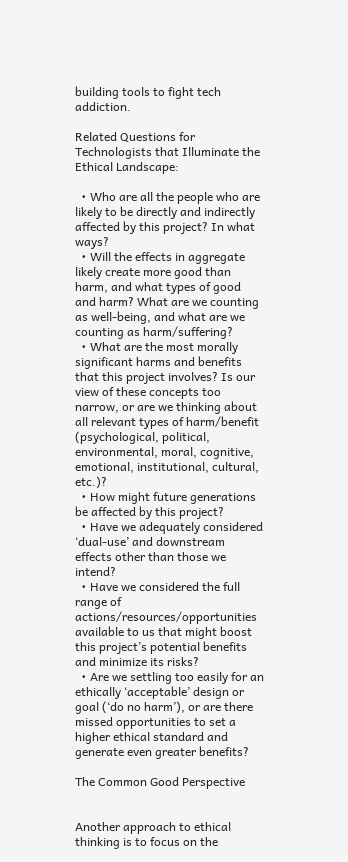building tools to fight tech addiction.

Related Questions for Technologists that Illuminate the Ethical Landscape:

  • Who are all the people who are likely to be directly and indirectly affected by this project? In what ways?
  • Will the effects in aggregate likely create more good than harm, and what types of good and harm? What are we counting as well-being, and what are we counting as harm/suffering?
  • What are the most morally significant harms and benefits that this project involves? Is our view of these concepts too narrow, or are we thinking about all relevant types of harm/benefit (psychological, political, environmental, moral, cognitive, emotional, institutional, cultural, etc.)?
  • How might future generations be affected by this project?
  • Have we adequately considered ‘dual-use’ and downstream effects other than those we intend?
  • Have we considered the full range of actions/resources/opportunities available to us that might boost this project’s potential benefits and minimize its risks?
  • Are we settling too easily for an ethically ‘acceptable’ design or goal (‘do no harm’), or are there missed opportunities to set a higher ethical standard and generate even greater benefits?

The Common Good Perspective


Another approach to ethical thinking is to focus on the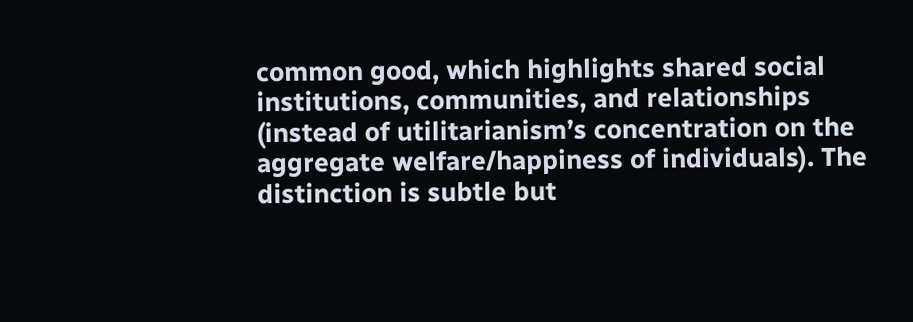common good, which highlights shared social institutions, communities, and relationships (instead of utilitarianism’s concentration on the aggregate welfare/happiness of individuals). The distinction is subtle but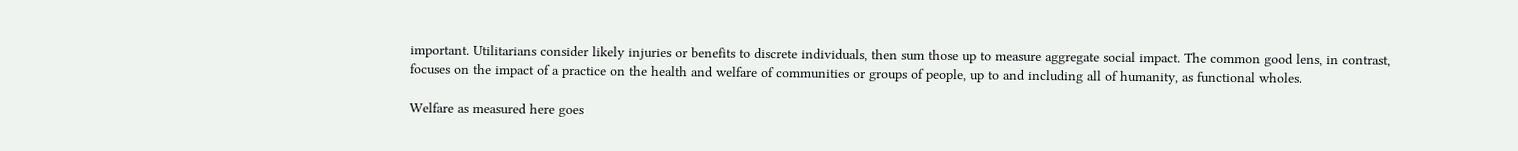important. Utilitarians consider likely injuries or benefits to discrete individuals, then sum those up to measure aggregate social impact. The common good lens, in contrast, focuses on the impact of a practice on the health and welfare of communities or groups of people, up to and including all of humanity, as functional wholes.

Welfare as measured here goes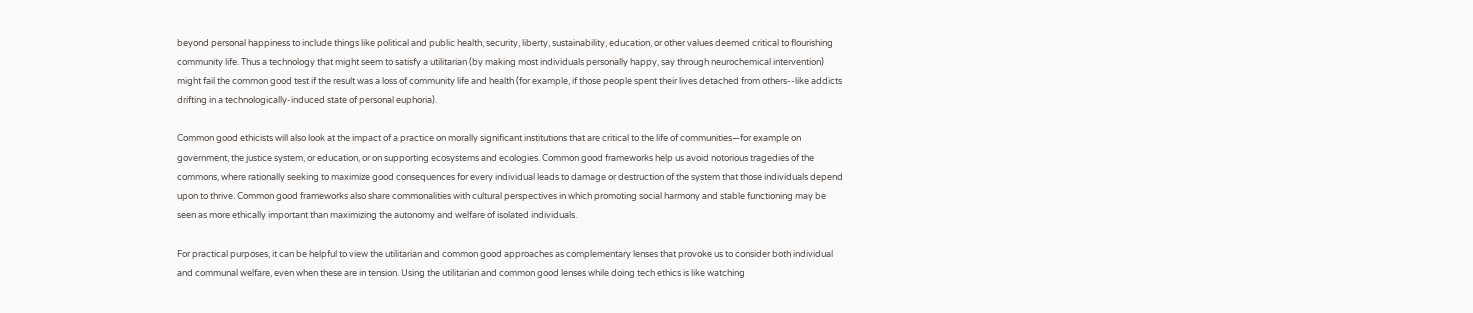beyond personal happiness to include things like political and public health, security, liberty, sustainability, education, or other values deemed critical to flourishing community life. Thus a technology that might seem to satisfy a utilitarian (by making most individuals personally happy, say through neurochemical intervention) might fail the common good test if the result was a loss of community life and health (for example, if those people spent their lives detached from others--like addicts drifting in a technologically-induced state of personal euphoria).

Common good ethicists will also look at the impact of a practice on morally significant institutions that are critical to the life of communities—for example on government, the justice system, or education, or on supporting ecosystems and ecologies. Common good frameworks help us avoid notorious tragedies of the commons, where rationally seeking to maximize good consequences for every individual leads to damage or destruction of the system that those individuals depend upon to thrive. Common good frameworks also share commonalities with cultural perspectives in which promoting social harmony and stable functioning may be seen as more ethically important than maximizing the autonomy and welfare of isolated individuals.

For practical purposes, it can be helpful to view the utilitarian and common good approaches as complementary lenses that provoke us to consider both individual and communal welfare, even when these are in tension. Using the utilitarian and common good lenses while doing tech ethics is like watching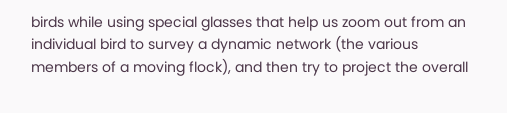birds while using special glasses that help us zoom out from an individual bird to survey a dynamic network (the various members of a moving flock), and then try to project the overall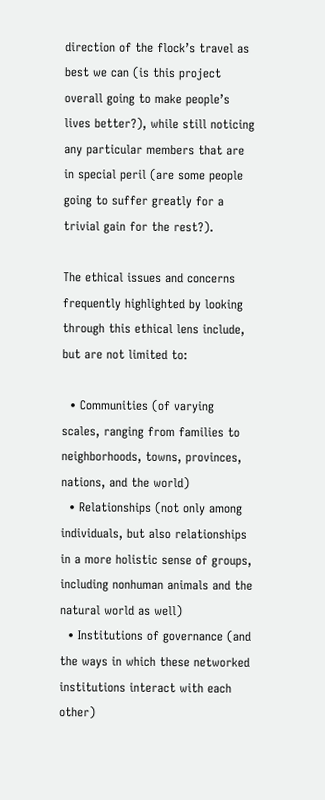direction of the flock’s travel as best we can (is this project overall going to make people’s lives better?), while still noticing any particular members that are in special peril (are some people going to suffer greatly for a trivial gain for the rest?).

The ethical issues and concerns frequently highlighted by looking through this ethical lens include, but are not limited to:

  • Communities (of varying scales, ranging from families to neighborhoods, towns, provinces, nations, and the world)
  • Relationships (not only among individuals, but also relationships in a more holistic sense of groups, including nonhuman animals and the natural world as well)
  • Institutions of governance (and the ways in which these networked institutions interact with each other)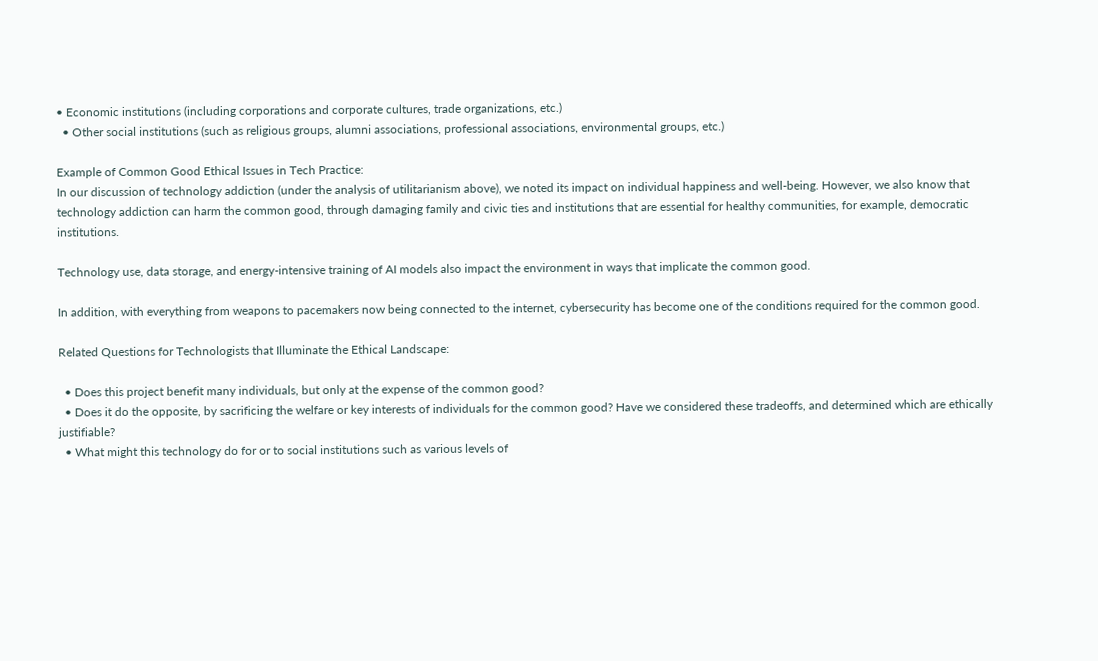• Economic institutions (including corporations and corporate cultures, trade organizations, etc.)
  • Other social institutions (such as religious groups, alumni associations, professional associations, environmental groups, etc.)

Example of Common Good Ethical Issues in Tech Practice:
In our discussion of technology addiction (under the analysis of utilitarianism above), we noted its impact on individual happiness and well-being. However, we also know that technology addiction can harm the common good, through damaging family and civic ties and institutions that are essential for healthy communities, for example, democratic institutions.

Technology use, data storage, and energy-intensive training of AI models also impact the environment in ways that implicate the common good.

In addition, with everything from weapons to pacemakers now being connected to the internet, cybersecurity has become one of the conditions required for the common good.

Related Questions for Technologists that Illuminate the Ethical Landscape:

  • Does this project benefit many individuals, but only at the expense of the common good?
  • Does it do the opposite, by sacrificing the welfare or key interests of individuals for the common good? Have we considered these tradeoffs, and determined which are ethically justifiable?
  • What might this technology do for or to social institutions such as various levels of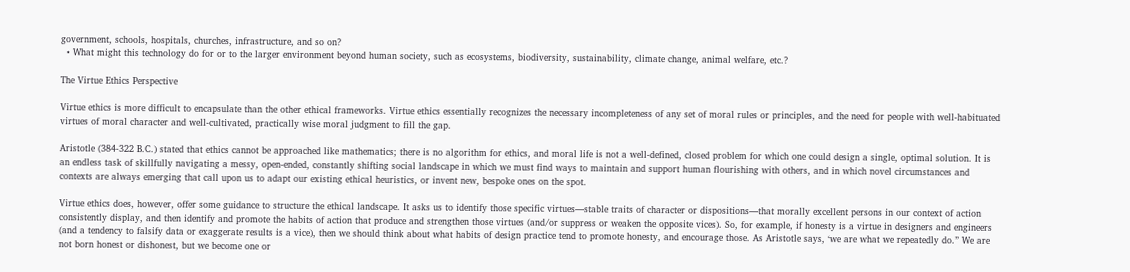government, schools, hospitals, churches, infrastructure, and so on?
  • What might this technology do for or to the larger environment beyond human society, such as ecosystems, biodiversity, sustainability, climate change, animal welfare, etc.?

The Virtue Ethics Perspective

Virtue ethics is more difficult to encapsulate than the other ethical frameworks. Virtue ethics essentially recognizes the necessary incompleteness of any set of moral rules or principles, and the need for people with well-habituated virtues of moral character and well-cultivated, practically wise moral judgment to fill the gap.

Aristotle (384-322 B.C.) stated that ethics cannot be approached like mathematics; there is no algorithm for ethics, and moral life is not a well-defined, closed problem for which one could design a single, optimal solution. It is an endless task of skillfully navigating a messy, open-ended, constantly shifting social landscape in which we must find ways to maintain and support human flourishing with others, and in which novel circumstances and contexts are always emerging that call upon us to adapt our existing ethical heuristics, or invent new, bespoke ones on the spot.

Virtue ethics does, however, offer some guidance to structure the ethical landscape. It asks us to identify those specific virtues—stable traits of character or dispositions—that morally excellent persons in our context of action consistently display, and then identify and promote the habits of action that produce and strengthen those virtues (and/or suppress or weaken the opposite vices). So, for example, if honesty is a virtue in designers and engineers (and a tendency to falsify data or exaggerate results is a vice), then we should think about what habits of design practice tend to promote honesty, and encourage those. As Aristotle says, ‘we are what we repeatedly do.” We are not born honest or dishonest, but we become one or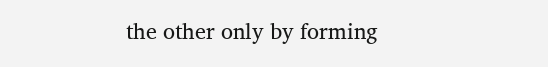the other only by forming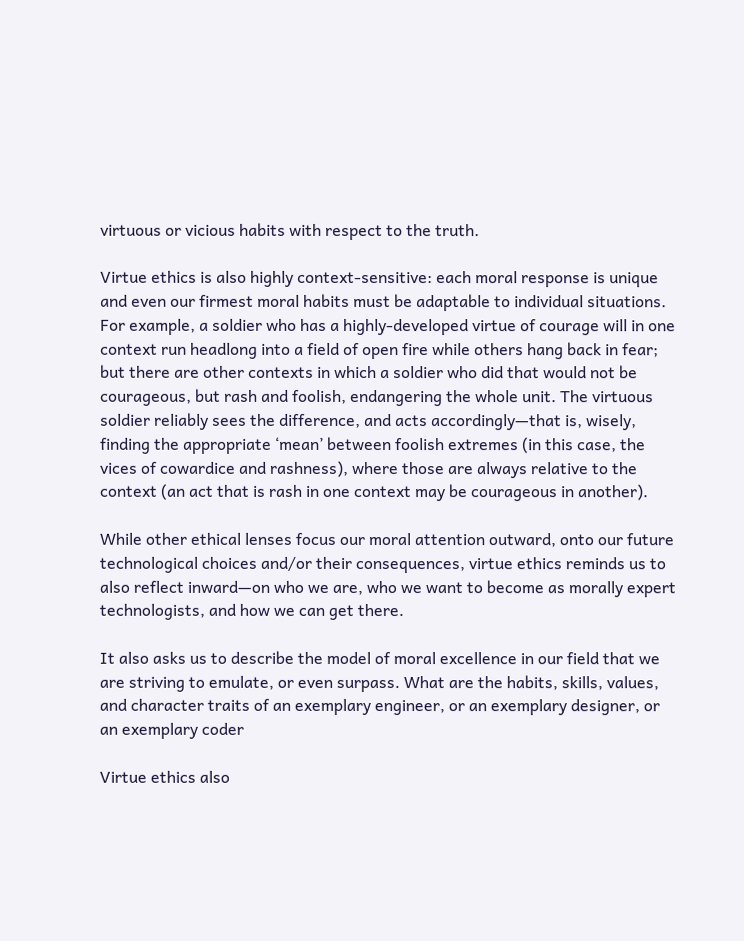virtuous or vicious habits with respect to the truth.

Virtue ethics is also highly context-sensitive: each moral response is unique and even our firmest moral habits must be adaptable to individual situations. For example, a soldier who has a highly-developed virtue of courage will in one context run headlong into a field of open fire while others hang back in fear; but there are other contexts in which a soldier who did that would not be courageous, but rash and foolish, endangering the whole unit. The virtuous soldier reliably sees the difference, and acts accordingly—that is, wisely, finding the appropriate ‘mean’ between foolish extremes (in this case, the vices of cowardice and rashness), where those are always relative to the context (an act that is rash in one context may be courageous in another).

While other ethical lenses focus our moral attention outward, onto our future technological choices and/or their consequences, virtue ethics reminds us to also reflect inward—on who we are, who we want to become as morally expert technologists, and how we can get there.

It also asks us to describe the model of moral excellence in our field that we are striving to emulate, or even surpass. What are the habits, skills, values, and character traits of an exemplary engineer, or an exemplary designer, or an exemplary coder

Virtue ethics also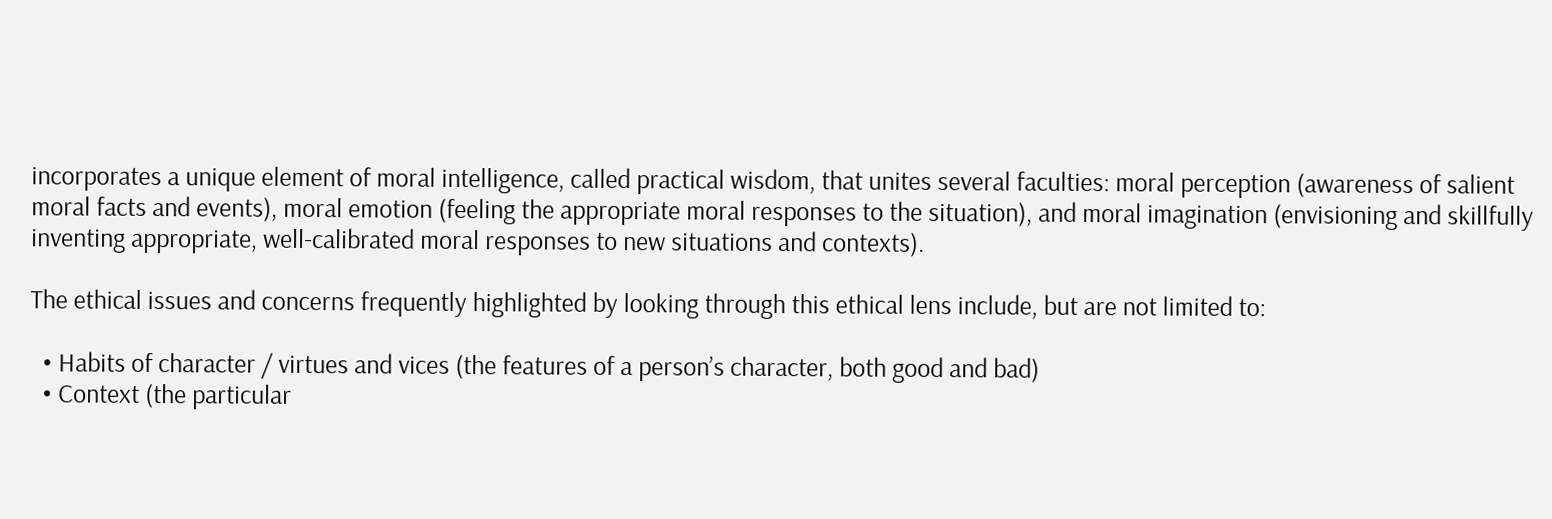incorporates a unique element of moral intelligence, called practical wisdom, that unites several faculties: moral perception (awareness of salient moral facts and events), moral emotion (feeling the appropriate moral responses to the situation), and moral imagination (envisioning and skillfully inventing appropriate, well-calibrated moral responses to new situations and contexts).

The ethical issues and concerns frequently highlighted by looking through this ethical lens include, but are not limited to:

  • Habits of character / virtues and vices (the features of a person’s character, both good and bad)
  • Context (the particular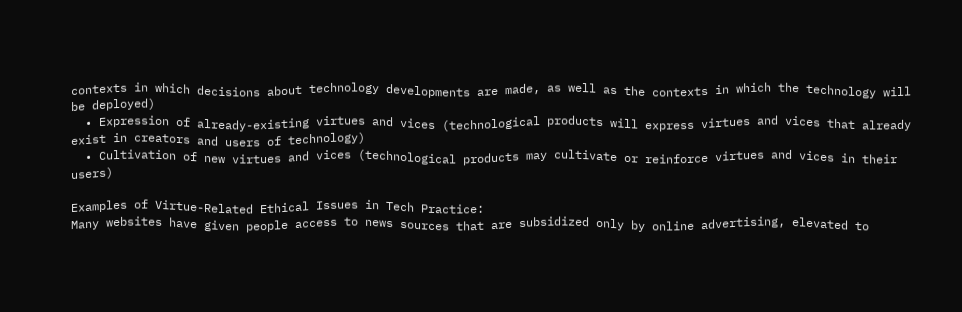contexts in which decisions about technology developments are made, as well as the contexts in which the technology will be deployed)
  • Expression of already-existing virtues and vices (technological products will express virtues and vices that already exist in creators and users of technology)
  • Cultivation of new virtues and vices (technological products may cultivate or reinforce virtues and vices in their users)

Examples of Virtue-Related Ethical Issues in Tech Practice:
Many websites have given people access to news sources that are subsidized only by online advertising, elevated to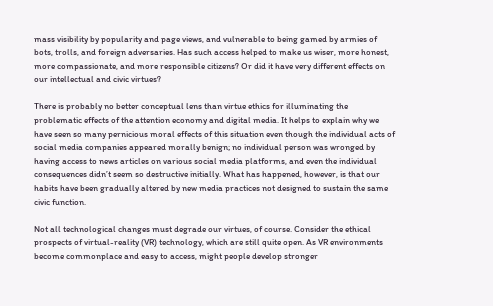mass visibility by popularity and page views, and vulnerable to being gamed by armies of bots, trolls, and foreign adversaries. Has such access helped to make us wiser, more honest, more compassionate, and more responsible citizens? Or did it have very different effects on our intellectual and civic virtues?

There is probably no better conceptual lens than virtue ethics for illuminating the problematic effects of the attention economy and digital media. It helps to explain why we have seen so many pernicious moral effects of this situation even though the individual acts of social media companies appeared morally benign; no individual person was wronged by having access to news articles on various social media platforms, and even the individual consequences didn’t seem so destructive initially. What has happened, however, is that our habits have been gradually altered by new media practices not designed to sustain the same civic function.

Not all technological changes must degrade our virtues, of course. Consider the ethical prospects of virtual-reality (VR) technology, which are still quite open. As VR environments become commonplace and easy to access, might people develop stronger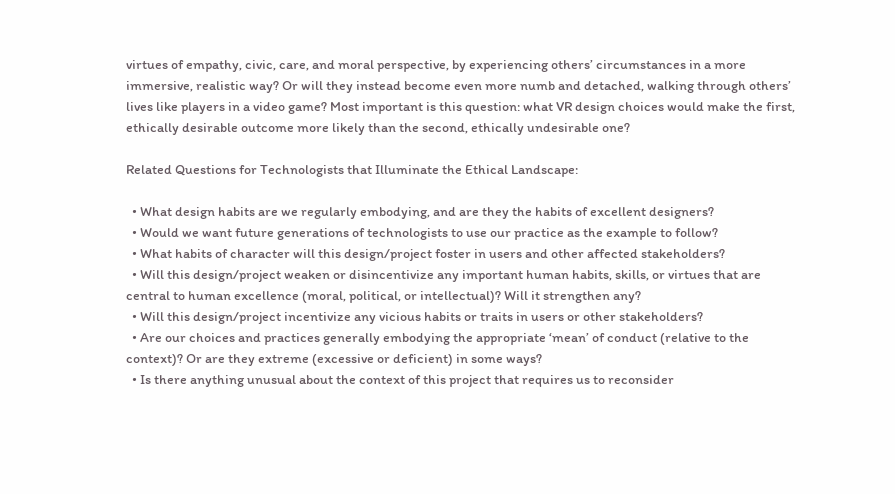virtues of empathy, civic, care, and moral perspective, by experiencing others’ circumstances in a more immersive, realistic way? Or will they instead become even more numb and detached, walking through others’ lives like players in a video game? Most important is this question: what VR design choices would make the first, ethically desirable outcome more likely than the second, ethically undesirable one?

Related Questions for Technologists that Illuminate the Ethical Landscape:

  • What design habits are we regularly embodying, and are they the habits of excellent designers?
  • Would we want future generations of technologists to use our practice as the example to follow?
  • What habits of character will this design/project foster in users and other affected stakeholders?
  • Will this design/project weaken or disincentivize any important human habits, skills, or virtues that are central to human excellence (moral, political, or intellectual)? Will it strengthen any?
  • Will this design/project incentivize any vicious habits or traits in users or other stakeholders?
  • Are our choices and practices generally embodying the appropriate ‘mean’ of conduct (relative to the context)? Or are they extreme (excessive or deficient) in some ways?
  • Is there anything unusual about the context of this project that requires us to reconsider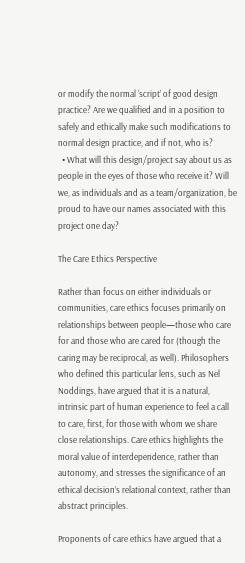or modify the normal ‘script’ of good design practice? Are we qualified and in a position to safely and ethically make such modifications to normal design practice, and if not, who is?
  • What will this design/project say about us as people in the eyes of those who receive it? Will we, as individuals and as a team/organization, be proud to have our names associated with this project one day?

The Care Ethics Perspective

Rather than focus on either individuals or communities, care ethics focuses primarily on relationships between people—those who care for and those who are cared for (though the caring may be reciprocal, as well). Philosophers who defined this particular lens, such as Nel Noddings, have argued that it is a natural, intrinsic part of human experience to feel a call to care, first, for those with whom we share close relationships. Care ethics highlights the moral value of interdependence, rather than autonomy, and stresses the significance of an ethical decision’s relational context, rather than abstract principles.

Proponents of care ethics have argued that a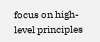focus on high-level principles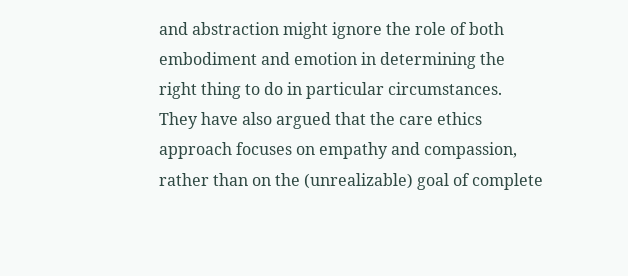and abstraction might ignore the role of both embodiment and emotion in determining the right thing to do in particular circumstances. They have also argued that the care ethics approach focuses on empathy and compassion, rather than on the (unrealizable) goal of complete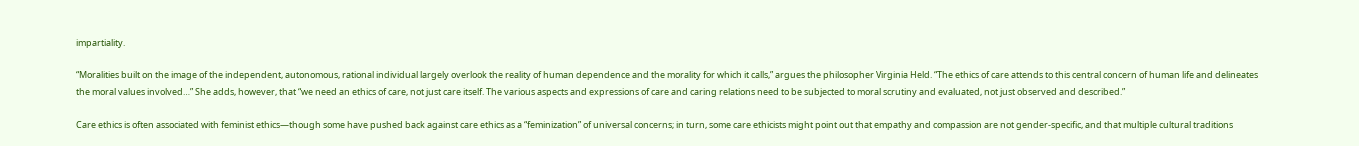impartiality.

“Moralities built on the image of the independent, autonomous, rational individual largely overlook the reality of human dependence and the morality for which it calls,” argues the philosopher Virginia Held. “The ethics of care attends to this central concern of human life and delineates the moral values involved…” She adds, however, that “we need an ethics of care, not just care itself. The various aspects and expressions of care and caring relations need to be subjected to moral scrutiny and evaluated, not just observed and described.”

Care ethics is often associated with feminist ethics—though some have pushed back against care ethics as a “feminization” of universal concerns; in turn, some care ethicists might point out that empathy and compassion are not gender-specific, and that multiple cultural traditions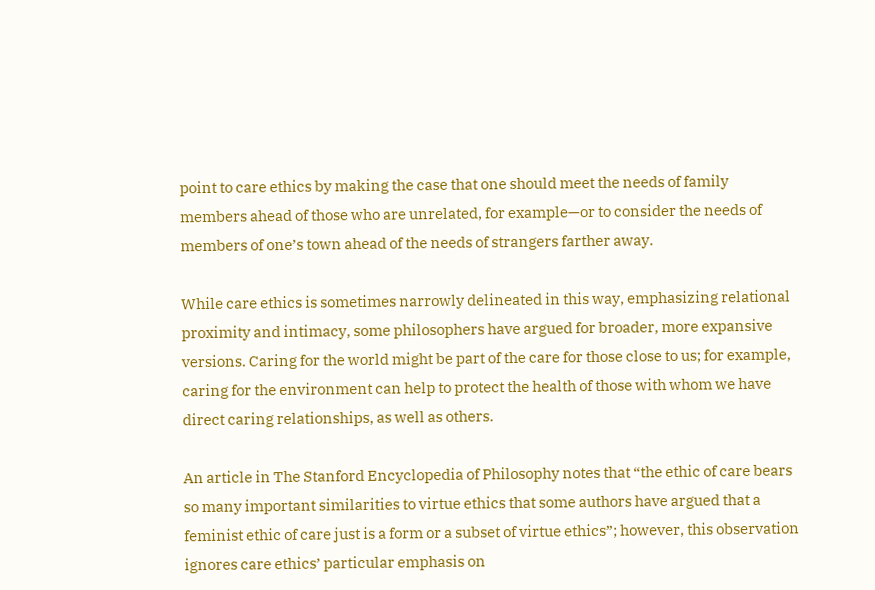point to care ethics by making the case that one should meet the needs of family members ahead of those who are unrelated, for example—or to consider the needs of members of one’s town ahead of the needs of strangers farther away.

While care ethics is sometimes narrowly delineated in this way, emphasizing relational proximity and intimacy, some philosophers have argued for broader, more expansive versions. Caring for the world might be part of the care for those close to us; for example, caring for the environment can help to protect the health of those with whom we have direct caring relationships, as well as others.

An article in The Stanford Encyclopedia of Philosophy notes that “the ethic of care bears so many important similarities to virtue ethics that some authors have argued that a feminist ethic of care just is a form or a subset of virtue ethics”; however, this observation ignores care ethics’ particular emphasis on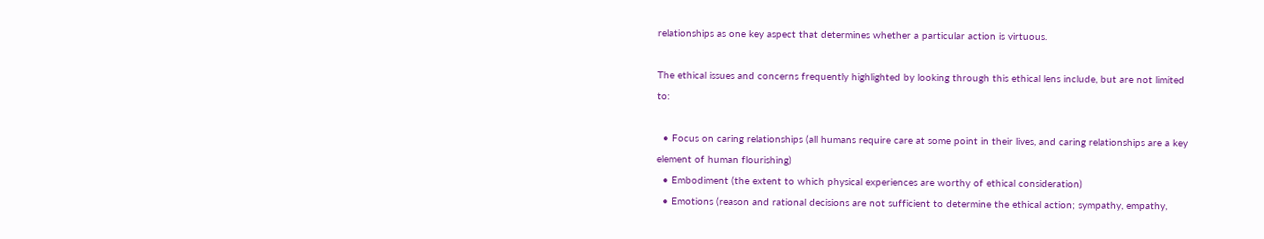relationships as one key aspect that determines whether a particular action is virtuous.

The ethical issues and concerns frequently highlighted by looking through this ethical lens include, but are not limited to:

  • Focus on caring relationships (all humans require care at some point in their lives, and caring relationships are a key element of human flourishing)
  • Embodiment (the extent to which physical experiences are worthy of ethical consideration)
  • Emotions (reason and rational decisions are not sufficient to determine the ethical action; sympathy, empathy,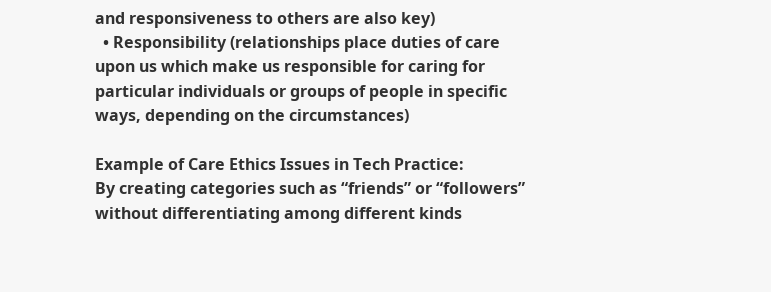and responsiveness to others are also key)
  • Responsibility (relationships place duties of care upon us which make us responsible for caring for particular individuals or groups of people in specific ways, depending on the circumstances)

Example of Care Ethics Issues in Tech Practice:
By creating categories such as “friends” or “followers” without differentiating among different kinds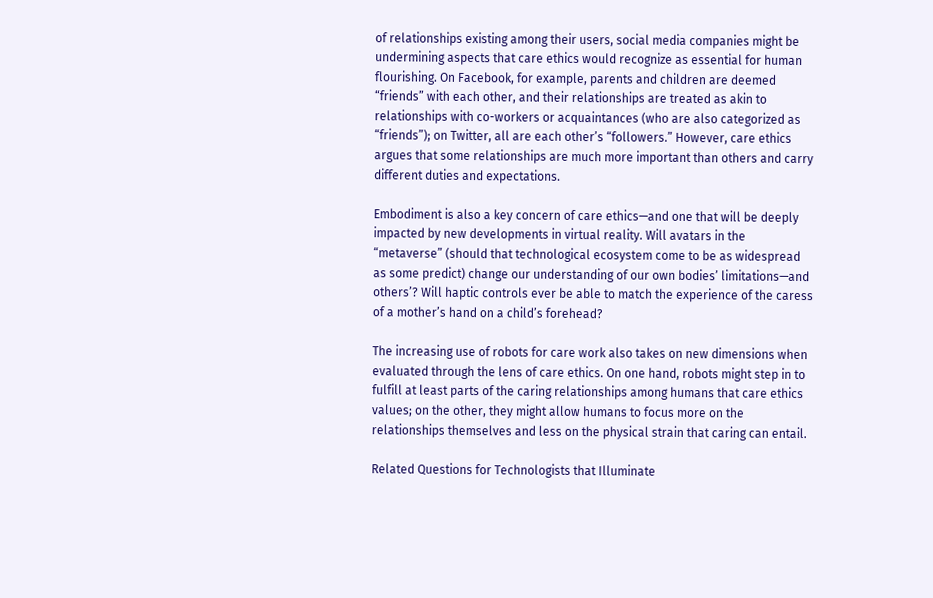of relationships existing among their users, social media companies might be undermining aspects that care ethics would recognize as essential for human flourishing. On Facebook, for example, parents and children are deemed “friends” with each other, and their relationships are treated as akin to relationships with co-workers or acquaintances (who are also categorized as “friends”); on Twitter, all are each other’s “followers.” However, care ethics argues that some relationships are much more important than others and carry different duties and expectations.

Embodiment is also a key concern of care ethics—and one that will be deeply impacted by new developments in virtual reality. Will avatars in the “metaverse” (should that technological ecosystem come to be as widespread as some predict) change our understanding of our own bodies’ limitations—and others’? Will haptic controls ever be able to match the experience of the caress of a mother’s hand on a child’s forehead?

The increasing use of robots for care work also takes on new dimensions when evaluated through the lens of care ethics. On one hand, robots might step in to fulfill at least parts of the caring relationships among humans that care ethics values; on the other, they might allow humans to focus more on the relationships themselves and less on the physical strain that caring can entail.

Related Questions for Technologists that Illuminate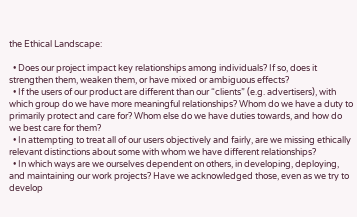the Ethical Landscape:

  • Does our project impact key relationships among individuals? If so, does it strengthen them, weaken them, or have mixed or ambiguous effects?
  • If the users of our product are different than our “clients” (e.g. advertisers), with which group do we have more meaningful relationships? Whom do we have a duty to primarily protect and care for? Whom else do we have duties towards, and how do we best care for them?
  • In attempting to treat all of our users objectively and fairly, are we missing ethically relevant distinctions about some with whom we have different relationships?
  • In which ways are we ourselves dependent on others, in developing, deploying, and maintaining our work projects? Have we acknowledged those, even as we try to develop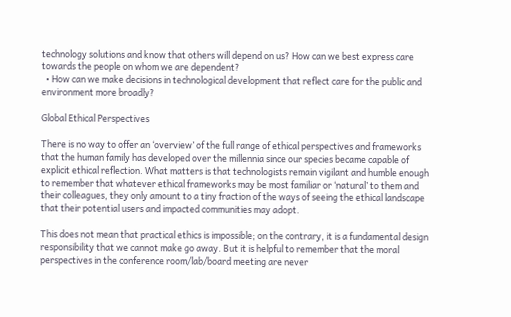technology solutions and know that others will depend on us? How can we best express care towards the people on whom we are dependent?
  • How can we make decisions in technological development that reflect care for the public and environment more broadly?

Global Ethical Perspectives

There is no way to offer an ‘overview’ of the full range of ethical perspectives and frameworks that the human family has developed over the millennia since our species became capable of explicit ethical reflection. What matters is that technologists remain vigilant and humble enough to remember that whatever ethical frameworks may be most familiar or ‘natural’ to them and their colleagues, they only amount to a tiny fraction of the ways of seeing the ethical landscape that their potential users and impacted communities may adopt.

This does not mean that practical ethics is impossible; on the contrary, it is a fundamental design responsibility that we cannot make go away. But it is helpful to remember that the moral perspectives in the conference room/lab/board meeting are never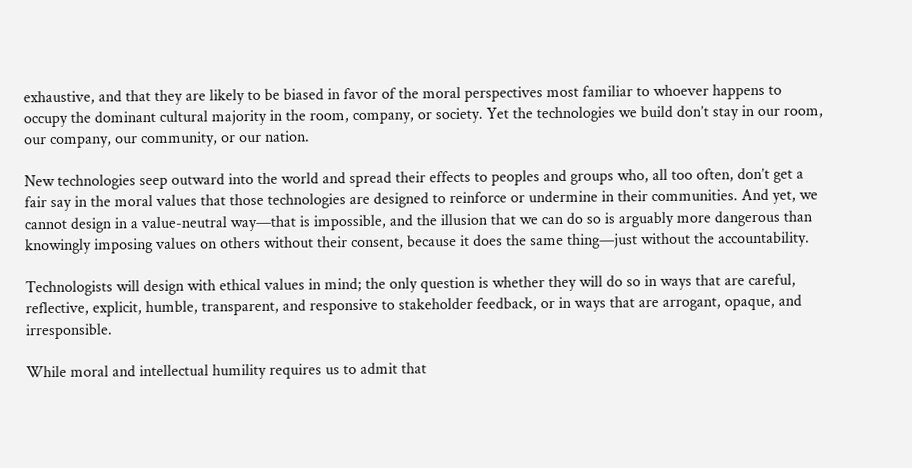exhaustive, and that they are likely to be biased in favor of the moral perspectives most familiar to whoever happens to occupy the dominant cultural majority in the room, company, or society. Yet the technologies we build don’t stay in our room, our company, our community, or our nation.

New technologies seep outward into the world and spread their effects to peoples and groups who, all too often, don’t get a fair say in the moral values that those technologies are designed to reinforce or undermine in their communities. And yet, we cannot design in a value-neutral way—that is impossible, and the illusion that we can do so is arguably more dangerous than knowingly imposing values on others without their consent, because it does the same thing—just without the accountability.

Technologists will design with ethical values in mind; the only question is whether they will do so in ways that are careful, reflective, explicit, humble, transparent, and responsive to stakeholder feedback, or in ways that are arrogant, opaque, and irresponsible.

While moral and intellectual humility requires us to admit that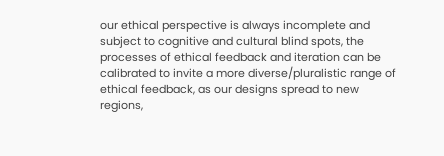our ethical perspective is always incomplete and subject to cognitive and cultural blind spots, the processes of ethical feedback and iteration can be calibrated to invite a more diverse/pluralistic range of ethical feedback, as our designs spread to new regions,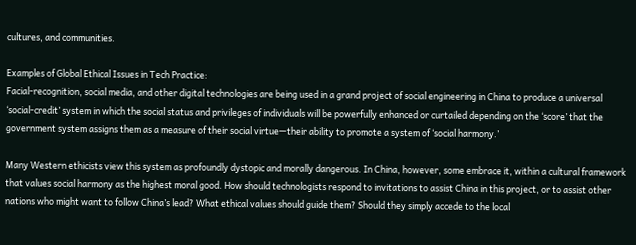cultures, and communities.

Examples of Global Ethical Issues in Tech Practice:
Facial-recognition, social media, and other digital technologies are being used in a grand project of social engineering in China to produce a universal ‘social-credit’ system in which the social status and privileges of individuals will be powerfully enhanced or curtailed depending on the ‘score’ that the government system assigns them as a measure of their social virtue—their ability to promote a system of ‘social harmony.’

Many Western ethicists view this system as profoundly dystopic and morally dangerous. In China, however, some embrace it, within a cultural framework that values social harmony as the highest moral good. How should technologists respond to invitations to assist China in this project, or to assist other nations who might want to follow China’s lead? What ethical values should guide them? Should they simply accede to the local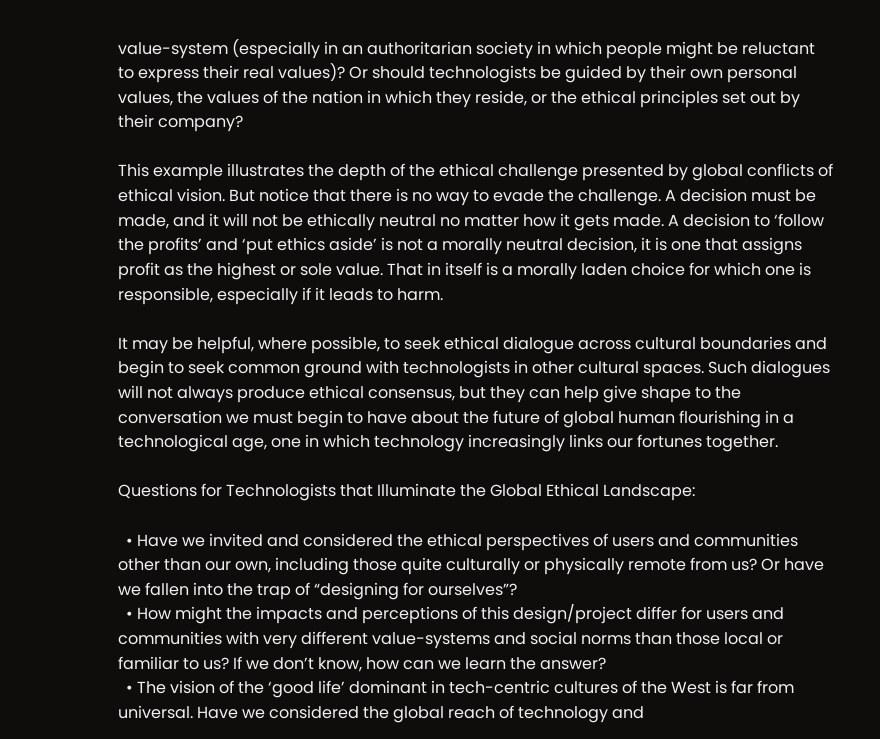value-system (especially in an authoritarian society in which people might be reluctant to express their real values)? Or should technologists be guided by their own personal values, the values of the nation in which they reside, or the ethical principles set out by their company?

This example illustrates the depth of the ethical challenge presented by global conflicts of ethical vision. But notice that there is no way to evade the challenge. A decision must be made, and it will not be ethically neutral no matter how it gets made. A decision to ‘follow the profits’ and ‘put ethics aside’ is not a morally neutral decision, it is one that assigns profit as the highest or sole value. That in itself is a morally laden choice for which one is responsible, especially if it leads to harm.

It may be helpful, where possible, to seek ethical dialogue across cultural boundaries and begin to seek common ground with technologists in other cultural spaces. Such dialogues will not always produce ethical consensus, but they can help give shape to the conversation we must begin to have about the future of global human flourishing in a technological age, one in which technology increasingly links our fortunes together.

Questions for Technologists that Illuminate the Global Ethical Landscape:

  • Have we invited and considered the ethical perspectives of users and communities other than our own, including those quite culturally or physically remote from us? Or have we fallen into the trap of “designing for ourselves”?
  • How might the impacts and perceptions of this design/project differ for users and communities with very different value-systems and social norms than those local or familiar to us? If we don’t know, how can we learn the answer?
  • The vision of the ‘good life’ dominant in tech-centric cultures of the West is far from universal. Have we considered the global reach of technology and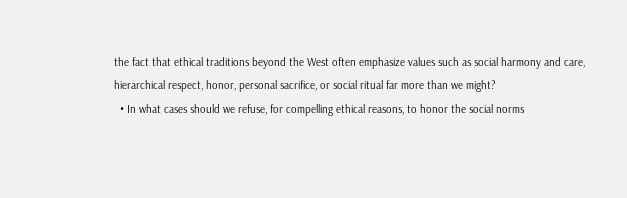the fact that ethical traditions beyond the West often emphasize values such as social harmony and care, hierarchical respect, honor, personal sacrifice, or social ritual far more than we might?
  • In what cases should we refuse, for compelling ethical reasons, to honor the social norms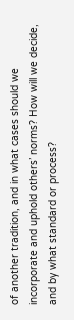of another tradition, and in what cases should we incorporate and uphold others’ norms? How will we decide, and by what standard or process?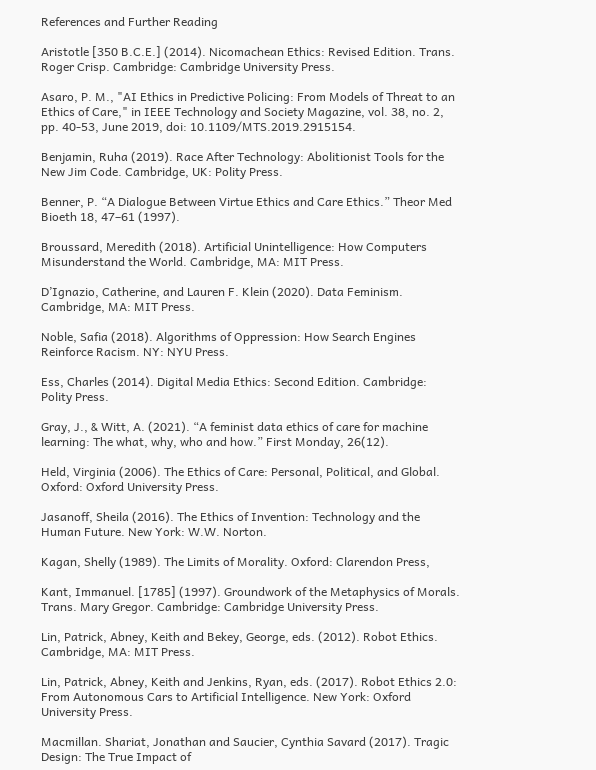References and Further Reading

Aristotle [350 B.C.E.] (2014). Nicomachean Ethics: Revised Edition. Trans. Roger Crisp. Cambridge: Cambridge University Press.

Asaro, P. M., "AI Ethics in Predictive Policing: From Models of Threat to an Ethics of Care," in IEEE Technology and Society Magazine, vol. 38, no. 2, pp. 40-53, June 2019, doi: 10.1109/MTS.2019.2915154.

Benjamin, Ruha (2019). Race After Technology: Abolitionist Tools for the New Jim Code. Cambridge, UK: Polity Press.

Benner, P. “A Dialogue Between Virtue Ethics and Care Ethics.” Theor Med Bioeth 18, 47–61 (1997).

Broussard, Meredith (2018). Artificial Unintelligence: How Computers Misunderstand the World. Cambridge, MA: MIT Press.

D’Ignazio, Catherine, and Lauren F. Klein (2020). Data Feminism. Cambridge, MA: MIT Press.

Noble, Safia (2018). Algorithms of Oppression: How Search Engines Reinforce Racism. NY: NYU Press.

Ess, Charles (2014). Digital Media Ethics: Second Edition. Cambridge: Polity Press.

Gray, J., & Witt, A. (2021). “A feminist data ethics of care for machine learning: The what, why, who and how.” First Monday, 26(12).

Held, Virginia (2006). The Ethics of Care: Personal, Political, and Global. Oxford: Oxford University Press.

Jasanoff, Sheila (2016). The Ethics of Invention: Technology and the Human Future. New York: W.W. Norton.

Kagan, Shelly (1989). The Limits of Morality. Oxford: Clarendon Press,

Kant, Immanuel. [1785] (1997). Groundwork of the Metaphysics of Morals. Trans. Mary Gregor. Cambridge: Cambridge University Press.

Lin, Patrick, Abney, Keith and Bekey, George, eds. (2012). Robot Ethics. Cambridge, MA: MIT Press.

Lin, Patrick, Abney, Keith and Jenkins, Ryan, eds. (2017). Robot Ethics 2.0: From Autonomous Cars to Artificial Intelligence. New York: Oxford University Press.

Macmillan. Shariat, Jonathan and Saucier, Cynthia Savard (2017). Tragic Design: The True Impact of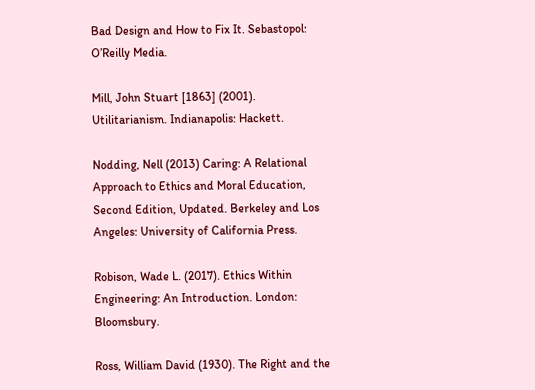Bad Design and How to Fix It. Sebastopol: O’Reilly Media.

Mill, John Stuart [1863] (2001). Utilitarianism. Indianapolis: Hackett.

Nodding, Nell (2013) Caring: A Relational Approach to Ethics and Moral Education, Second Edition, Updated. Berkeley and Los Angeles: University of California Press.

Robison, Wade L. (2017). Ethics Within Engineering: An Introduction. London: Bloomsbury.

Ross, William David (1930). The Right and the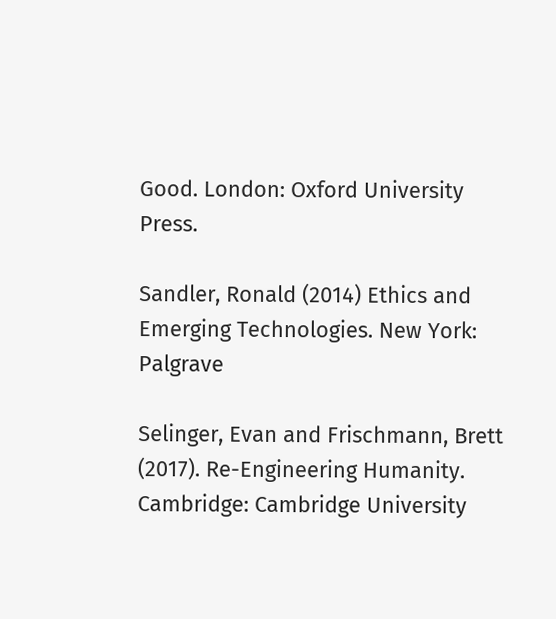Good. London: Oxford University Press.

Sandler, Ronald (2014) Ethics and Emerging Technologies. New York: Palgrave

Selinger, Evan and Frischmann, Brett (2017). Re-Engineering Humanity. Cambridge: Cambridge University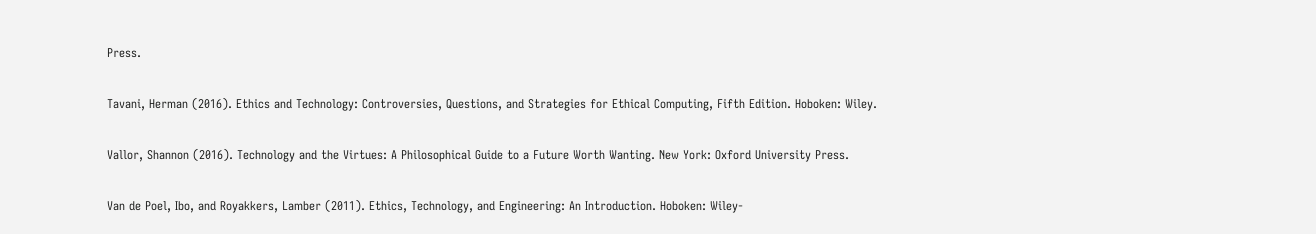Press.

Tavani, Herman (2016). Ethics and Technology: Controversies, Questions, and Strategies for Ethical Computing, Fifth Edition. Hoboken: Wiley.

Vallor, Shannon (2016). Technology and the Virtues: A Philosophical Guide to a Future Worth Wanting. New York: Oxford University Press.

Van de Poel, Ibo, and Royakkers, Lamber (2011). Ethics, Technology, and Engineering: An Introduction. Hoboken: Wiley-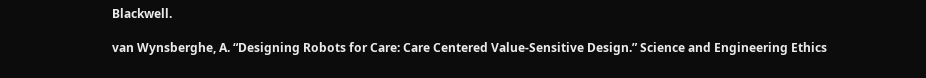Blackwell.

van Wynsberghe, A. “Designing Robots for Care: Care Centered Value-Sensitive Design.” Science and Engineering Ethics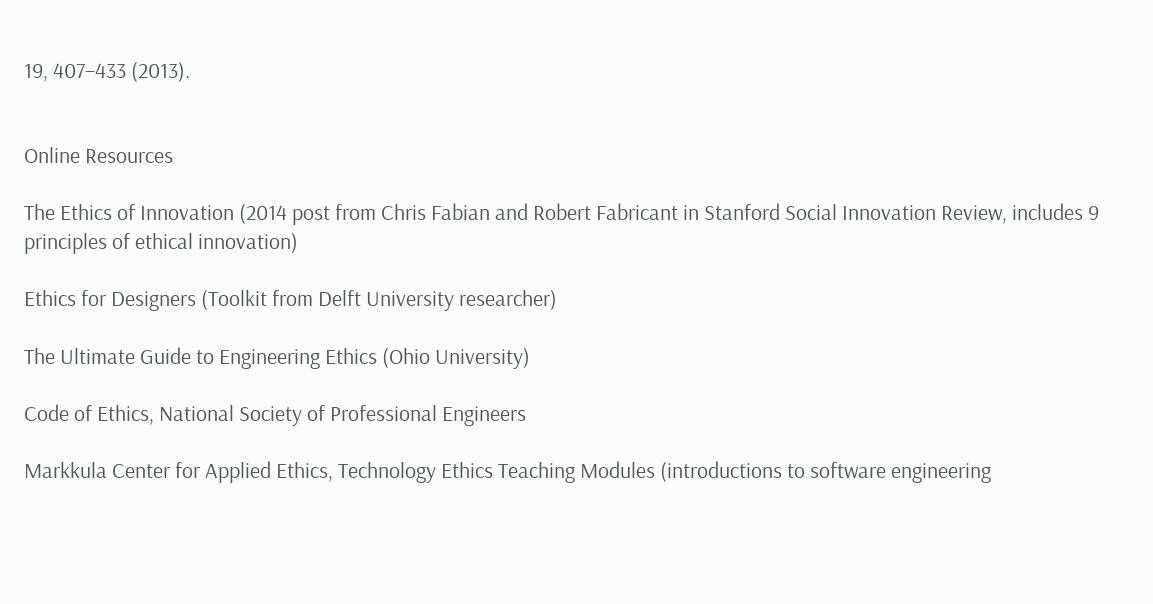19, 407–433 (2013).


Online Resources

The Ethics of Innovation (2014 post from Chris Fabian and Robert Fabricant in Stanford Social Innovation Review, includes 9 principles of ethical innovation)

Ethics for Designers (Toolkit from Delft University researcher)

The Ultimate Guide to Engineering Ethics (Ohio University)

Code of Ethics, National Society of Professional Engineers

Markkula Center for Applied Ethics, Technology Ethics Teaching Modules (introductions to software engineering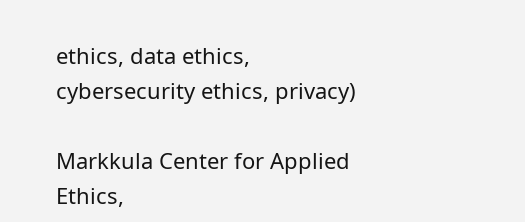ethics, data ethics, cybersecurity ethics, privacy)

Markkula Center for Applied Ethics,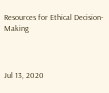Resources for Ethical Decision-Making



Jul 13, 2020